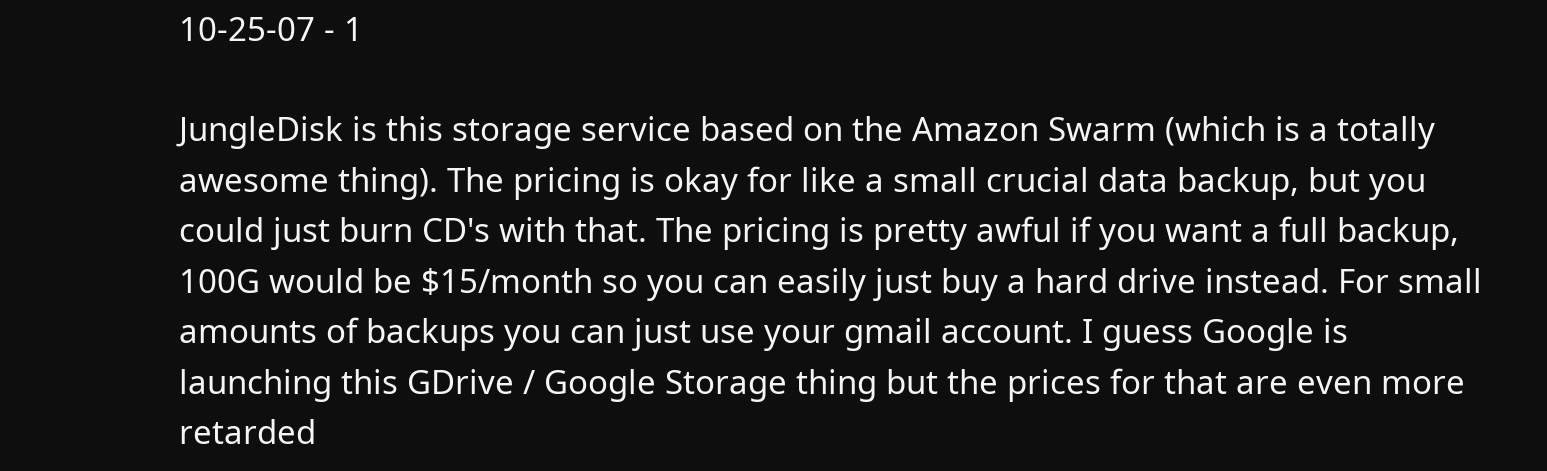10-25-07 - 1

JungleDisk is this storage service based on the Amazon Swarm (which is a totally awesome thing). The pricing is okay for like a small crucial data backup, but you could just burn CD's with that. The pricing is pretty awful if you want a full backup, 100G would be $15/month so you can easily just buy a hard drive instead. For small amounts of backups you can just use your gmail account. I guess Google is launching this GDrive / Google Storage thing but the prices for that are even more retarded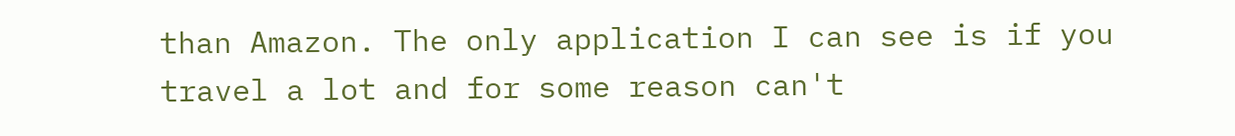than Amazon. The only application I can see is if you travel a lot and for some reason can't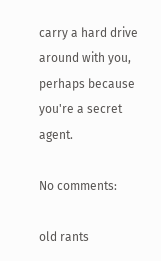carry a hard drive around with you, perhaps because you're a secret agent.

No comments:

old rants